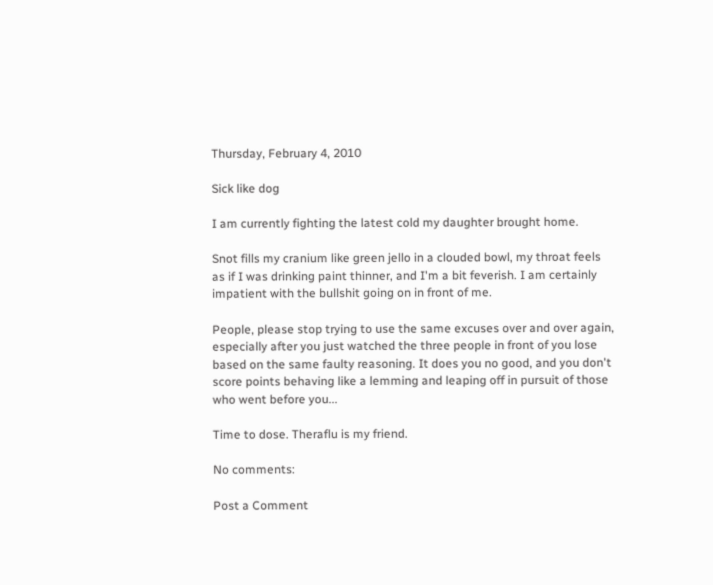Thursday, February 4, 2010

Sick like dog

I am currently fighting the latest cold my daughter brought home.

Snot fills my cranium like green jello in a clouded bowl, my throat feels as if I was drinking paint thinner, and I'm a bit feverish. I am certainly impatient with the bullshit going on in front of me.

People, please stop trying to use the same excuses over and over again, especially after you just watched the three people in front of you lose based on the same faulty reasoning. It does you no good, and you don't score points behaving like a lemming and leaping off in pursuit of those who went before you...

Time to dose. Theraflu is my friend.

No comments:

Post a Comment